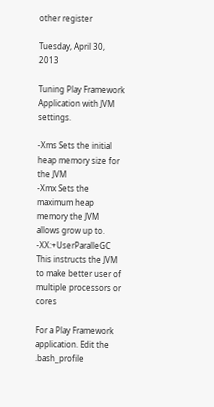other register

Tuesday, April 30, 2013

Tuning Play Framework Application with JVM settings.

-Xms Sets the initial heap memory size for the JVM
-Xmx Sets the maximum heap memory the JVM allows grow up to.
-XX:+UserParalleGC This instructs the JVM to make better user of multiple processors or cores

For a Play Framework application. Edit the .bash_profile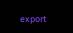export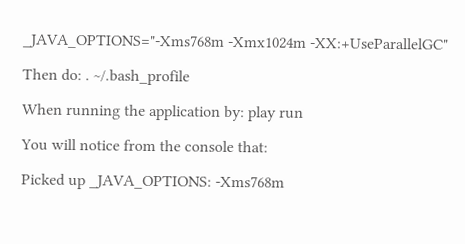_JAVA_OPTIONS="-Xms768m -Xmx1024m -XX:+UseParallelGC"

Then do: . ~/.bash_profile

When running the application by: play run

You will notice from the console that:

Picked up _JAVA_OPTIONS: -Xms768m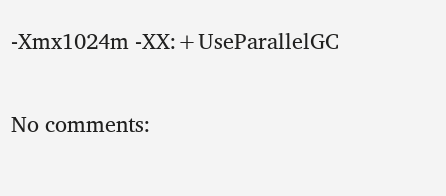-Xmx1024m -XX:+UseParallelGC

No comments: